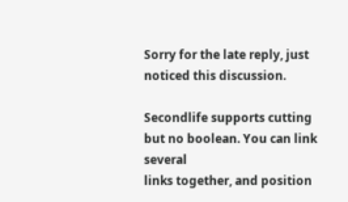Sorry for the late reply, just noticed this discussion.

Secondlife supports cutting but no boolean. You can link several
links together, and position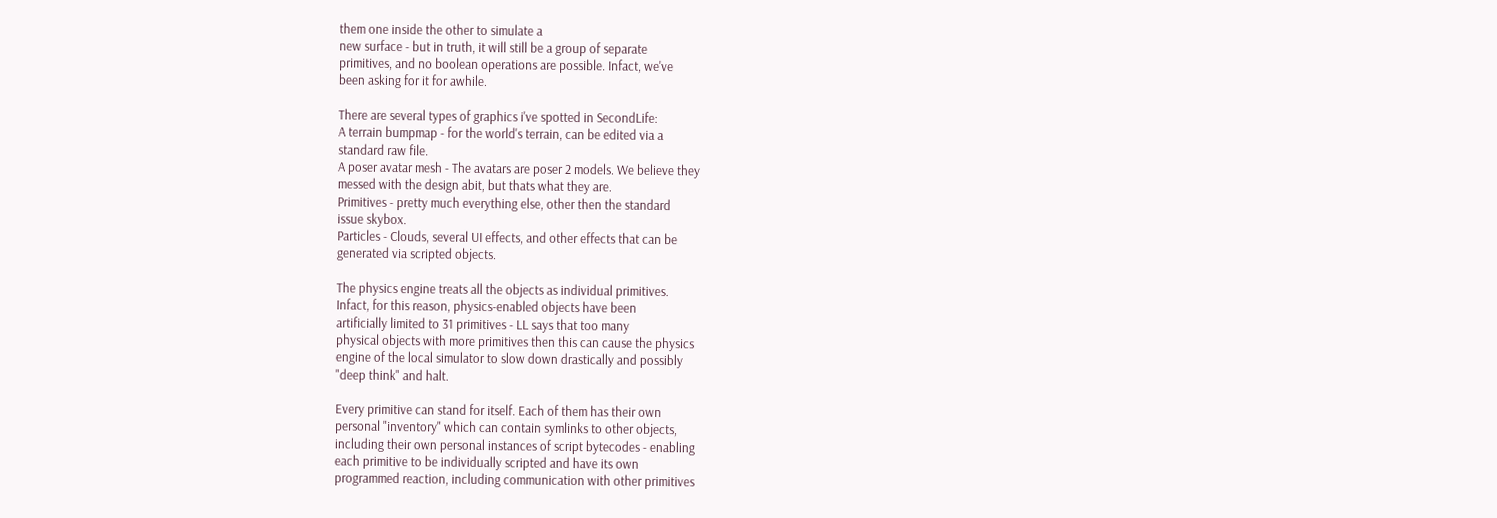them one inside the other to simulate a
new surface - but in truth, it will still be a group of separate
primitives, and no boolean operations are possible. Infact, we've
been asking for it for awhile.

There are several types of graphics i've spotted in SecondLife:
A terrain bumpmap - for the world's terrain, can be edited via a
standard raw file.
A poser avatar mesh - The avatars are poser 2 models. We believe they
messed with the design abit, but thats what they are.
Primitives - pretty much everything else, other then the standard
issue skybox.
Particles - Clouds, several UI effects, and other effects that can be
generated via scripted objects.

The physics engine treats all the objects as individual primitives.
Infact, for this reason, physics-enabled objects have been
artificially limited to 31 primitives - LL says that too many
physical objects with more primitives then this can cause the physics
engine of the local simulator to slow down drastically and possibly
"deep think" and halt.

Every primitive can stand for itself. Each of them has their own
personal "inventory" which can contain symlinks to other objects,
including their own personal instances of script bytecodes - enabling
each primitive to be individually scripted and have its own
programmed reaction, including communication with other primitives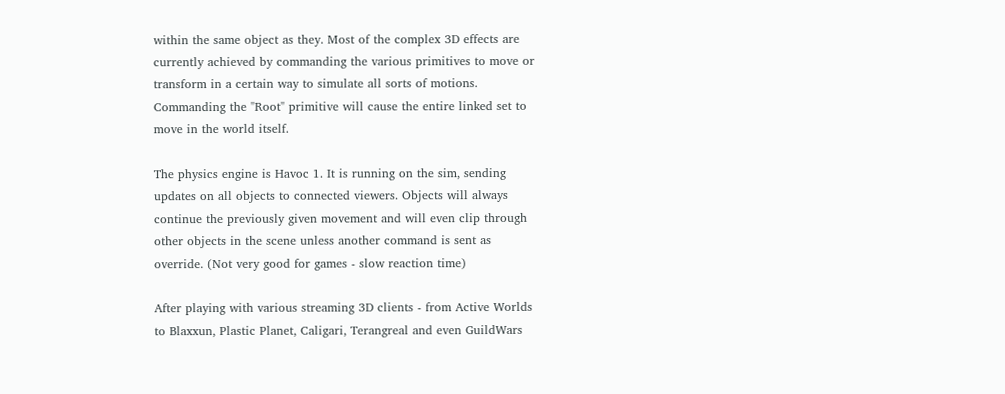within the same object as they. Most of the complex 3D effects are
currently achieved by commanding the various primitives to move or
transform in a certain way to simulate all sorts of motions.
Commanding the "Root" primitive will cause the entire linked set to
move in the world itself.

The physics engine is Havoc 1. It is running on the sim, sending
updates on all objects to connected viewers. Objects will always
continue the previously given movement and will even clip through
other objects in the scene unless another command is sent as
override. (Not very good for games - slow reaction time)

After playing with various streaming 3D clients - from Active Worlds
to Blaxxun, Plastic Planet, Caligari, Terangreal and even GuildWars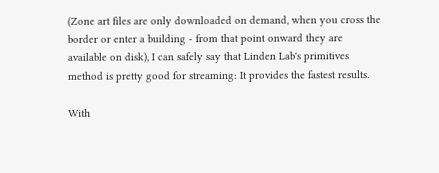(Zone art files are only downloaded on demand, when you cross the
border or enter a building - from that point onward they are
available on disk), I can safely say that Linden Lab's primitives
method is pretty good for streaming: It provides the fastest results.

With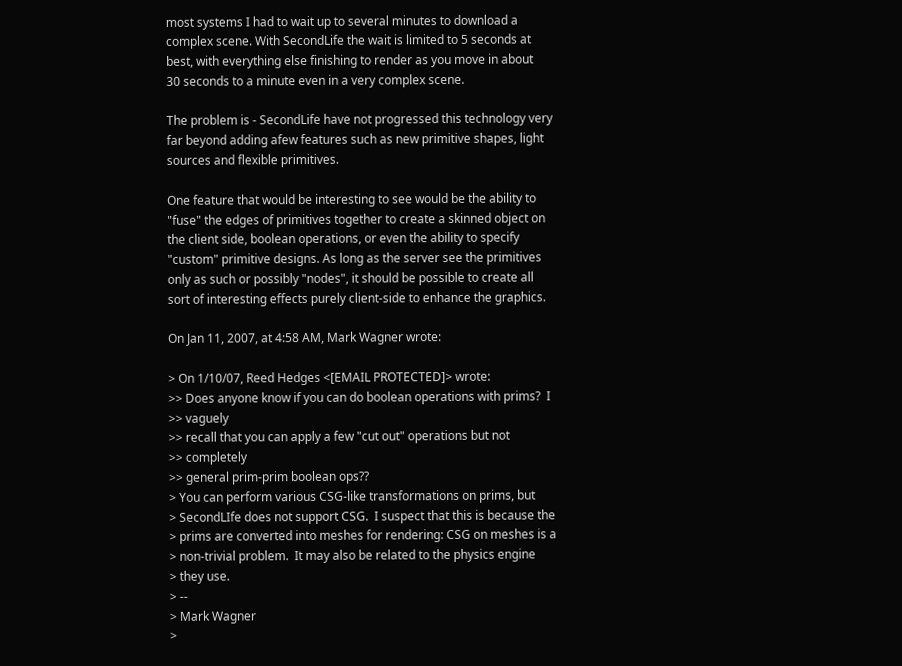most systems I had to wait up to several minutes to download a
complex scene. With SecondLife the wait is limited to 5 seconds at
best, with everything else finishing to render as you move in about
30 seconds to a minute even in a very complex scene.

The problem is - SecondLife have not progressed this technology very
far beyond adding afew features such as new primitive shapes, light
sources and flexible primitives.

One feature that would be interesting to see would be the ability to
"fuse" the edges of primitives together to create a skinned object on
the client side, boolean operations, or even the ability to specify
"custom" primitive designs. As long as the server see the primitives
only as such or possibly "nodes", it should be possible to create all
sort of interesting effects purely client-side to enhance the graphics.

On Jan 11, 2007, at 4:58 AM, Mark Wagner wrote:

> On 1/10/07, Reed Hedges <[EMAIL PROTECTED]> wrote:
>> Does anyone know if you can do boolean operations with prims?  I
>> vaguely
>> recall that you can apply a few "cut out" operations but not
>> completely
>> general prim-prim boolean ops??
> You can perform various CSG-like transformations on prims, but
> SecondLIfe does not support CSG.  I suspect that this is because the
> prims are converted into meshes for rendering: CSG on meshes is a
> non-trivial problem.  It may also be related to the physics engine
> they use.
> --
> Mark Wagner
>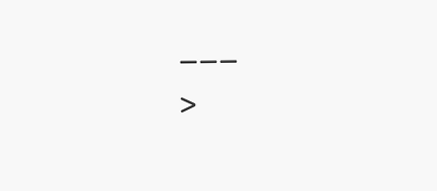___
>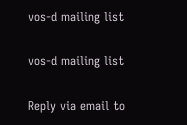vos-d mailing list

vos-d mailing list

Reply via email to